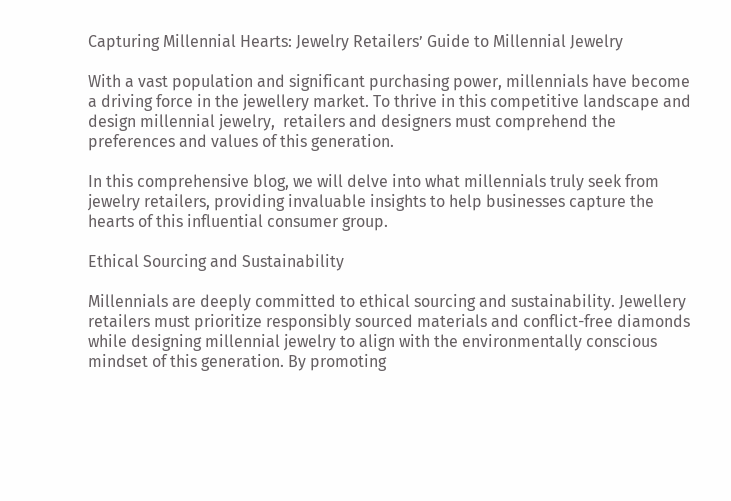Capturing Millennial Hearts: Jewelry Retailers’ Guide to Millennial Jewelry

With a vast population and significant purchasing power, millennials have become a driving force in the jewellery market. To thrive in this competitive landscape and design millennial jewelry,  retailers and designers must comprehend the preferences and values of this generation.

In this comprehensive blog, we will delve into what millennials truly seek from jewelry retailers, providing invaluable insights to help businesses capture the hearts of this influential consumer group.

Ethical Sourcing and Sustainability

Millennials are deeply committed to ethical sourcing and sustainability. Jewellery retailers must prioritize responsibly sourced materials and conflict-free diamonds while designing millennial jewelry to align with the environmentally conscious mindset of this generation. By promoting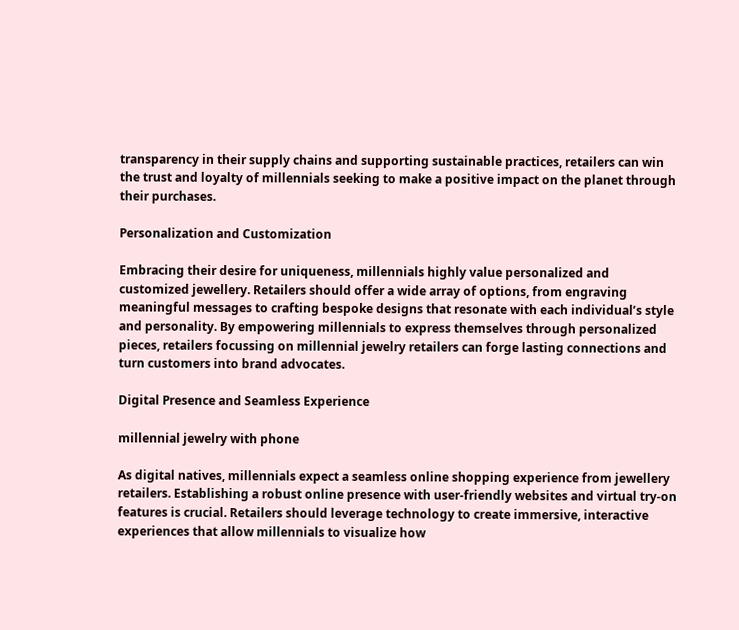transparency in their supply chains and supporting sustainable practices, retailers can win the trust and loyalty of millennials seeking to make a positive impact on the planet through their purchases.

Personalization and Customization

Embracing their desire for uniqueness, millennials highly value personalized and customized jewellery. Retailers should offer a wide array of options, from engraving meaningful messages to crafting bespoke designs that resonate with each individual’s style and personality. By empowering millennials to express themselves through personalized pieces, retailers focussing on millennial jewelry retailers can forge lasting connections and turn customers into brand advocates.

Digital Presence and Seamless Experience

millennial jewelry with phone

As digital natives, millennials expect a seamless online shopping experience from jewellery retailers. Establishing a robust online presence with user-friendly websites and virtual try-on features is crucial. Retailers should leverage technology to create immersive, interactive experiences that allow millennials to visualize how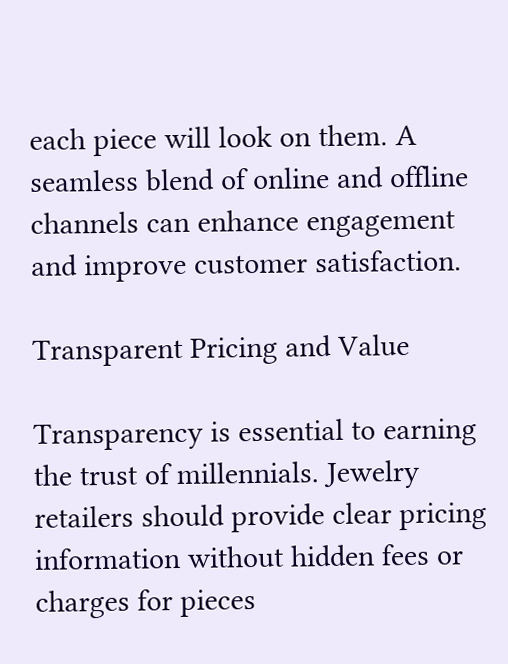each piece will look on them. A seamless blend of online and offline channels can enhance engagement and improve customer satisfaction.

Transparent Pricing and Value

Transparency is essential to earning the trust of millennials. Jewelry retailers should provide clear pricing information without hidden fees or charges for pieces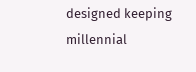designed keeping millennial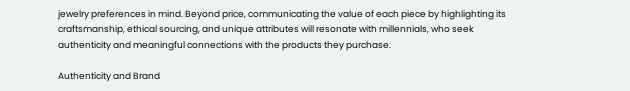jewelry preferences in mind. Beyond price, communicating the value of each piece by highlighting its craftsmanship, ethical sourcing, and unique attributes will resonate with millennials, who seek authenticity and meaningful connections with the products they purchase.

Authenticity and Brand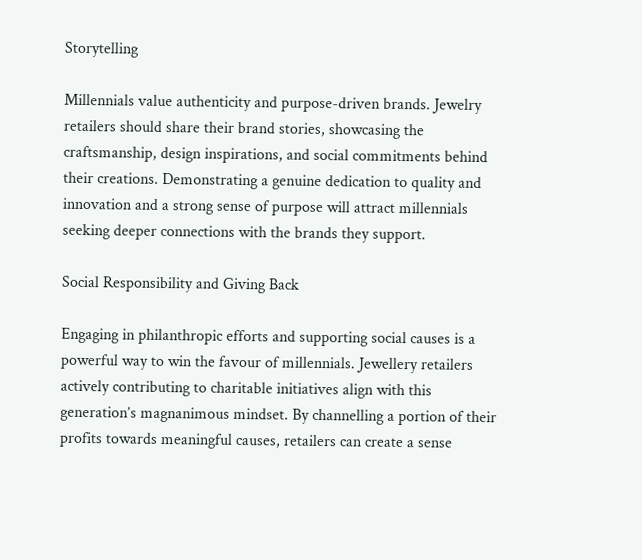Storytelling

Millennials value authenticity and purpose-driven brands. Jewelry retailers should share their brand stories, showcasing the craftsmanship, design inspirations, and social commitments behind their creations. Demonstrating a genuine dedication to quality and innovation and a strong sense of purpose will attract millennials seeking deeper connections with the brands they support.

Social Responsibility and Giving Back

Engaging in philanthropic efforts and supporting social causes is a powerful way to win the favour of millennials. Jewellery retailers actively contributing to charitable initiatives align with this generation’s magnanimous mindset. By channelling a portion of their profits towards meaningful causes, retailers can create a sense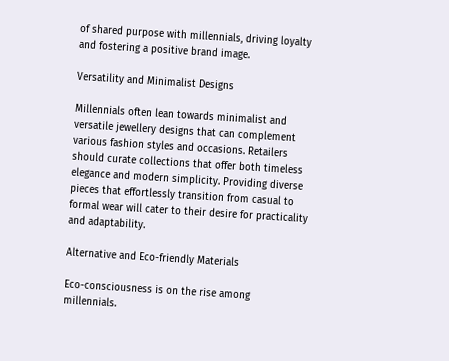of shared purpose with millennials, driving loyalty and fostering a positive brand image.

Versatility and Minimalist Designs

Millennials often lean towards minimalist and versatile jewellery designs that can complement various fashion styles and occasions. Retailers should curate collections that offer both timeless elegance and modern simplicity. Providing diverse pieces that effortlessly transition from casual to formal wear will cater to their desire for practicality and adaptability.

Alternative and Eco-friendly Materials

Eco-consciousness is on the rise among millennials.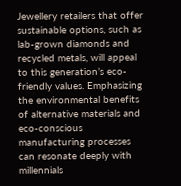Jewellery retailers that offer sustainable options, such as lab-grown diamonds and recycled metals, will appeal to this generation’s eco-friendly values. Emphasizing the environmental benefits of alternative materials and eco-conscious manufacturing processes can resonate deeply with millennials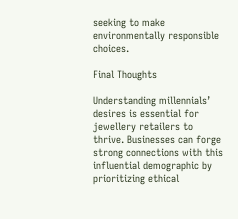seeking to make environmentally responsible choices.

Final Thoughts

Understanding millennials’ desires is essential for jewellery retailers to thrive. Businesses can forge strong connections with this influential demographic by prioritizing ethical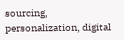sourcing, personalization, digital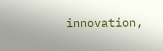innovation,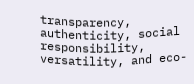transparency, authenticity, social responsibility, versatility, and eco-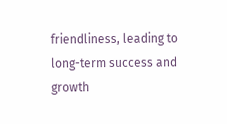friendliness, leading to long-term success and growth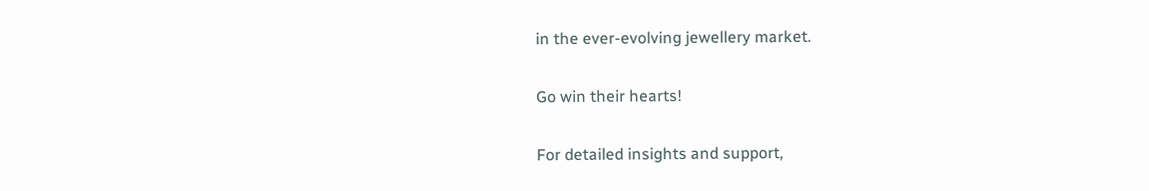in the ever-evolving jewellery market.

Go win their hearts!

For detailed insights and support,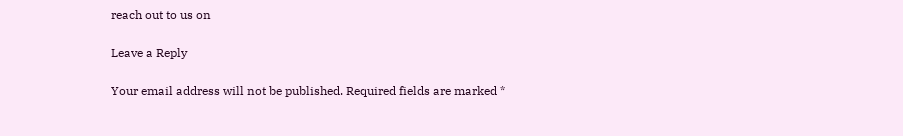reach out to us on

Leave a Reply

Your email address will not be published. Required fields are marked *